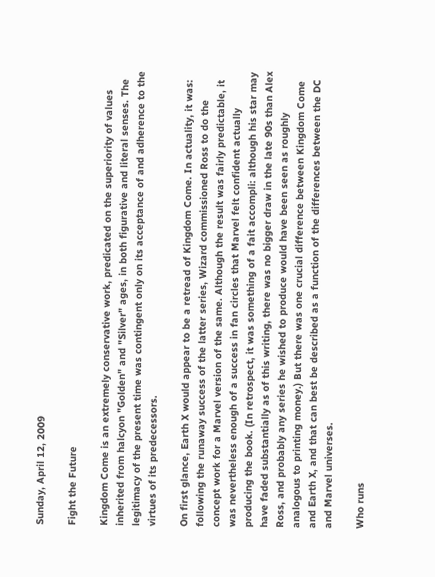Sunday, April 12, 2009

Fight the Future

Kingdom Come is an extremely conservative work, predicated on the superiority of values inherited from halcyon "Golden" and "Silver" ages, in both figurative and literal senses. The legitimacy of the present time was contingent only on its acceptance of and adherence to the virtues of its predecessors.

On first glance, Earth X would appear to be a retread of Kingdom Come. In actuality, it was: following the runaway success of the latter series, Wizard commissioned Ross to do the concept work for a Marvel version of the same. Although the result was fairly predictable, it was nevertheless enough of a success in fan circles that Marvel felt confident actually producing the book. (In retrospect, it was something of a fait accompli: although his star may have faded substantially as of this writing, there was no bigger draw in the late 90s than Alex Ross, and probably any series he wished to produce would have been seen as roughly analogous to printing money.) But there was one crucial difference between Kingdom Come and Earth X, and that can best be described as a function of the differences between the DC and Marvel universes.

Who runs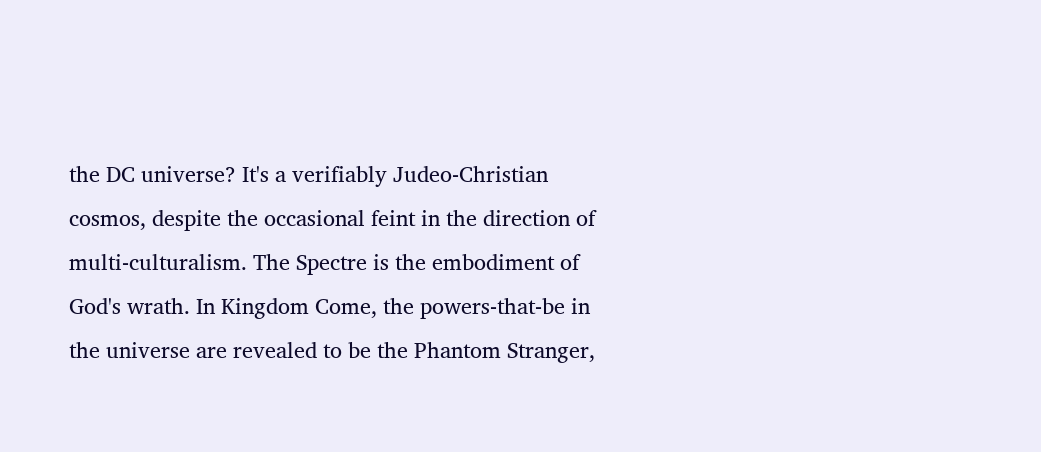the DC universe? It's a verifiably Judeo-Christian cosmos, despite the occasional feint in the direction of multi-culturalism. The Spectre is the embodiment of God's wrath. In Kingdom Come, the powers-that-be in the universe are revealed to be the Phantom Stranger,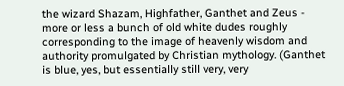the wizard Shazam, Highfather, Ganthet and Zeus - more or less a bunch of old white dudes roughly corresponding to the image of heavenly wisdom and authority promulgated by Christian mythology. (Ganthet is blue, yes, but essentially still very, very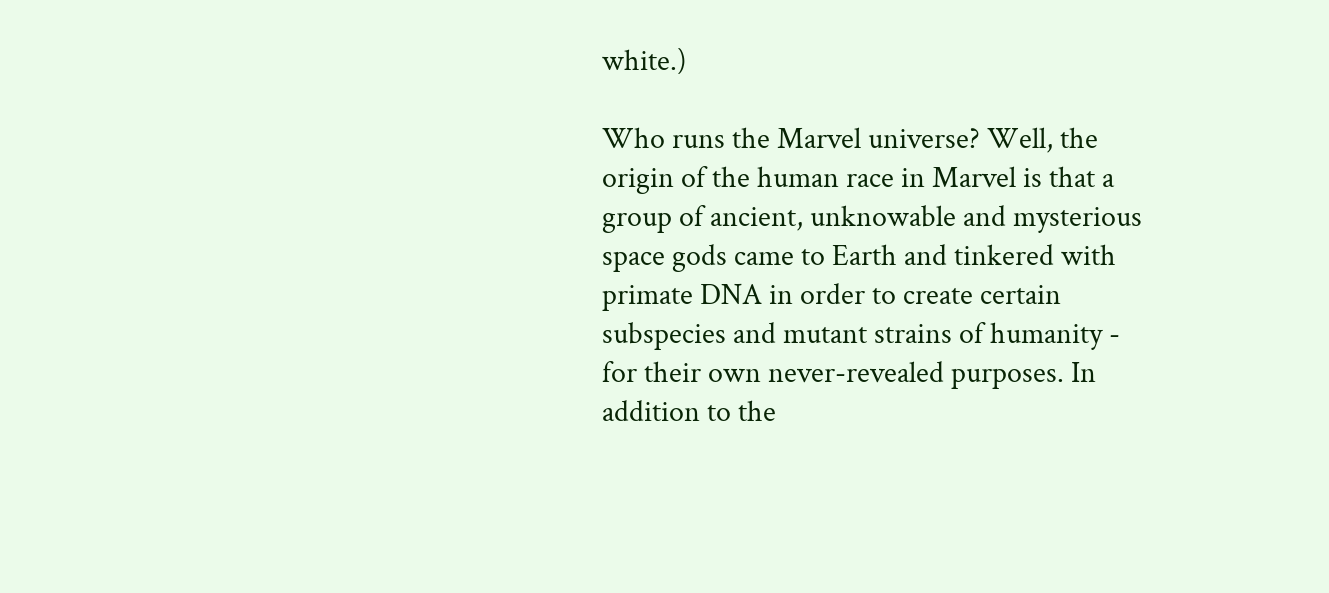white.)

Who runs the Marvel universe? Well, the origin of the human race in Marvel is that a group of ancient, unknowable and mysterious space gods came to Earth and tinkered with primate DNA in order to create certain subspecies and mutant strains of humanity - for their own never-revealed purposes. In addition to the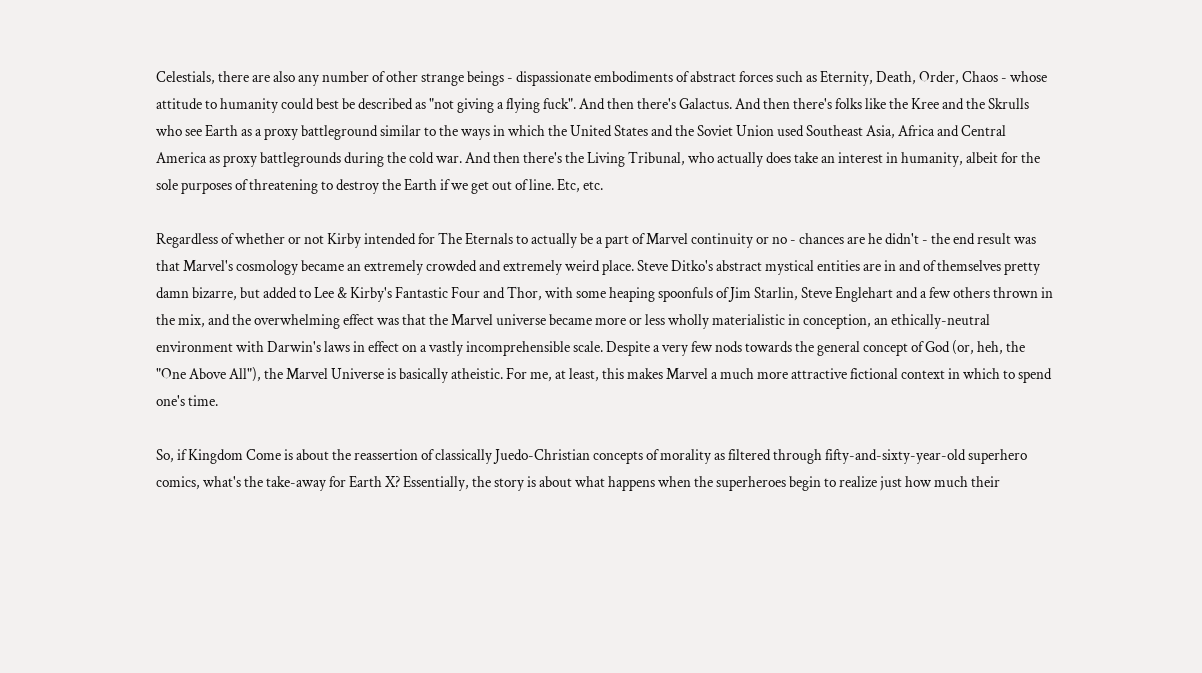Celestials, there are also any number of other strange beings - dispassionate embodiments of abstract forces such as Eternity, Death, Order, Chaos - whose attitude to humanity could best be described as "not giving a flying fuck". And then there's Galactus. And then there's folks like the Kree and the Skrulls who see Earth as a proxy battleground similar to the ways in which the United States and the Soviet Union used Southeast Asia, Africa and Central America as proxy battlegrounds during the cold war. And then there's the Living Tribunal, who actually does take an interest in humanity, albeit for the sole purposes of threatening to destroy the Earth if we get out of line. Etc, etc.

Regardless of whether or not Kirby intended for The Eternals to actually be a part of Marvel continuity or no - chances are he didn't - the end result was that Marvel's cosmology became an extremely crowded and extremely weird place. Steve Ditko's abstract mystical entities are in and of themselves pretty damn bizarre, but added to Lee & Kirby's Fantastic Four and Thor, with some heaping spoonfuls of Jim Starlin, Steve Englehart and a few others thrown in the mix, and the overwhelming effect was that the Marvel universe became more or less wholly materialistic in conception, an ethically-neutral environment with Darwin's laws in effect on a vastly incomprehensible scale. Despite a very few nods towards the general concept of God (or, heh, the "One Above All"), the Marvel Universe is basically atheistic. For me, at least, this makes Marvel a much more attractive fictional context in which to spend one's time.

So, if Kingdom Come is about the reassertion of classically Juedo-Christian concepts of morality as filtered through fifty-and-sixty-year-old superhero comics, what's the take-away for Earth X? Essentially, the story is about what happens when the superheroes begin to realize just how much their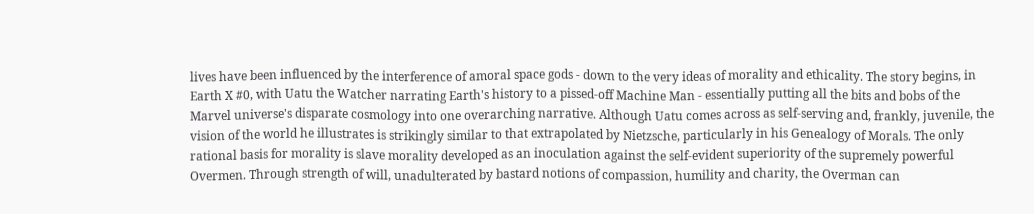lives have been influenced by the interference of amoral space gods - down to the very ideas of morality and ethicality. The story begins, in Earth X #0, with Uatu the Watcher narrating Earth's history to a pissed-off Machine Man - essentially putting all the bits and bobs of the Marvel universe's disparate cosmology into one overarching narrative. Although Uatu comes across as self-serving and, frankly, juvenile, the vision of the world he illustrates is strikingly similar to that extrapolated by Nietzsche, particularly in his Genealogy of Morals. The only rational basis for morality is slave morality developed as an inoculation against the self-evident superiority of the supremely powerful Overmen. Through strength of will, unadulterated by bastard notions of compassion, humility and charity, the Overman can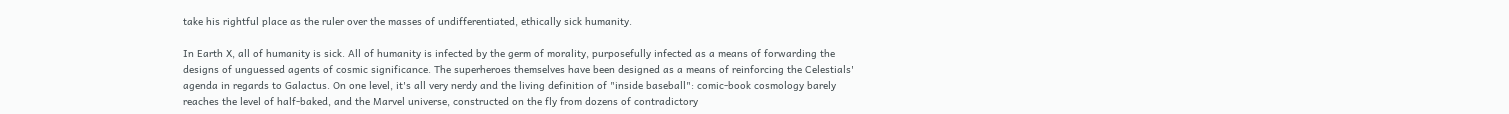take his rightful place as the ruler over the masses of undifferentiated, ethically sick humanity.

In Earth X, all of humanity is sick. All of humanity is infected by the germ of morality, purposefully infected as a means of forwarding the designs of unguessed agents of cosmic significance. The superheroes themselves have been designed as a means of reinforcing the Celestials' agenda in regards to Galactus. On one level, it's all very nerdy and the living definition of "inside baseball": comic-book cosmology barely reaches the level of half-baked, and the Marvel universe, constructed on the fly from dozens of contradictory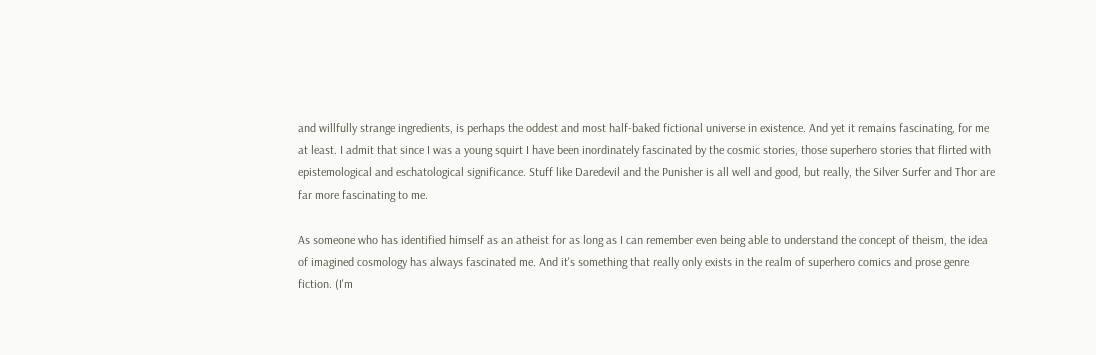and willfully strange ingredients, is perhaps the oddest and most half-baked fictional universe in existence. And yet it remains fascinating, for me at least. I admit that since I was a young squirt I have been inordinately fascinated by the cosmic stories, those superhero stories that flirted with epistemological and eschatological significance. Stuff like Daredevil and the Punisher is all well and good, but really, the Silver Surfer and Thor are far more fascinating to me.

As someone who has identified himself as an atheist for as long as I can remember even being able to understand the concept of theism, the idea of imagined cosmology has always fascinated me. And it's something that really only exists in the realm of superhero comics and prose genre fiction. (I'm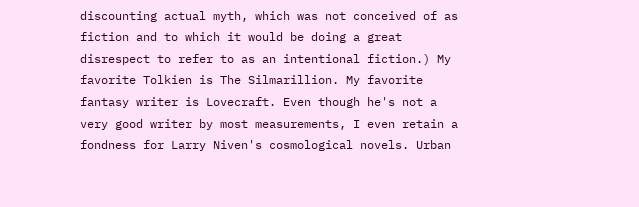discounting actual myth, which was not conceived of as fiction and to which it would be doing a great disrespect to refer to as an intentional fiction.) My favorite Tolkien is The Silmarillion. My favorite fantasy writer is Lovecraft. Even though he's not a very good writer by most measurements, I even retain a fondness for Larry Niven's cosmological novels. Urban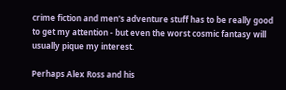crime fiction and men's adventure stuff has to be really good to get my attention - but even the worst cosmic fantasy will usually pique my interest.

Perhaps Alex Ross and his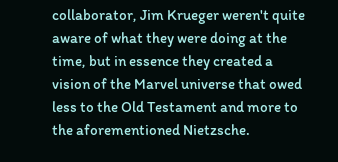collaborator, Jim Krueger weren't quite aware of what they were doing at the time, but in essence they created a vision of the Marvel universe that owed less to the Old Testament and more to the aforementioned Nietzsche.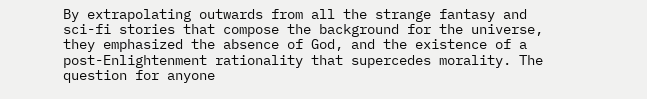By extrapolating outwards from all the strange fantasy and sci-fi stories that compose the background for the universe, they emphasized the absence of God, and the existence of a post-Enlightenment rationality that supercedes morality. The question for anyone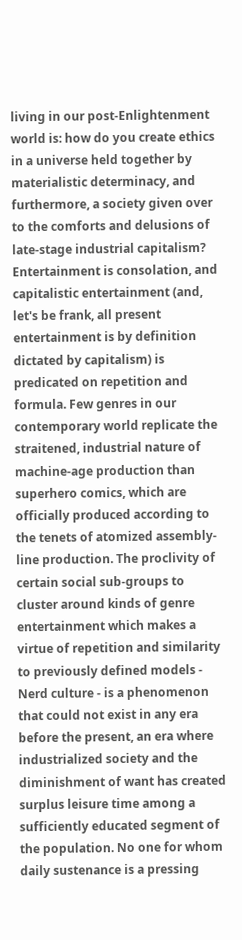living in our post-Enlightenment world is: how do you create ethics in a universe held together by materialistic determinacy, and furthermore, a society given over to the comforts and delusions of late-stage industrial capitalism? Entertainment is consolation, and capitalistic entertainment (and, let's be frank, all present entertainment is by definition dictated by capitalism) is predicated on repetition and formula. Few genres in our contemporary world replicate the straitened, industrial nature of machine-age production than superhero comics, which are officially produced according to the tenets of atomized assembly-line production. The proclivity of certain social sub-groups to cluster around kinds of genre entertainment which makes a virtue of repetition and similarity to previously defined models - Nerd culture - is a phenomenon that could not exist in any era before the present, an era where industrialized society and the diminishment of want has created surplus leisure time among a sufficiently educated segment of the population. No one for whom daily sustenance is a pressing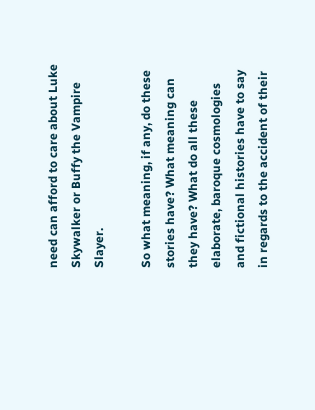need can afford to care about Luke Skywalker or Buffy the Vampire Slayer.

So what meaning, if any, do these stories have? What meaning can they have? What do all these elaborate, baroque cosmologies and fictional histories have to say in regards to the accident of their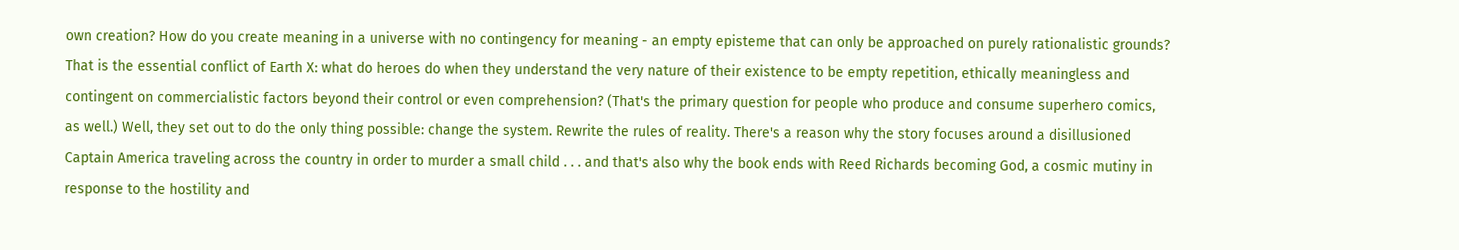own creation? How do you create meaning in a universe with no contingency for meaning - an empty episteme that can only be approached on purely rationalistic grounds? That is the essential conflict of Earth X: what do heroes do when they understand the very nature of their existence to be empty repetition, ethically meaningless and contingent on commercialistic factors beyond their control or even comprehension? (That's the primary question for people who produce and consume superhero comics, as well.) Well, they set out to do the only thing possible: change the system. Rewrite the rules of reality. There's a reason why the story focuses around a disillusioned Captain America traveling across the country in order to murder a small child . . . and that's also why the book ends with Reed Richards becoming God, a cosmic mutiny in response to the hostility and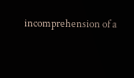incomprehension of a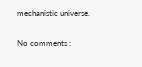mechanistic universe.

No comments :